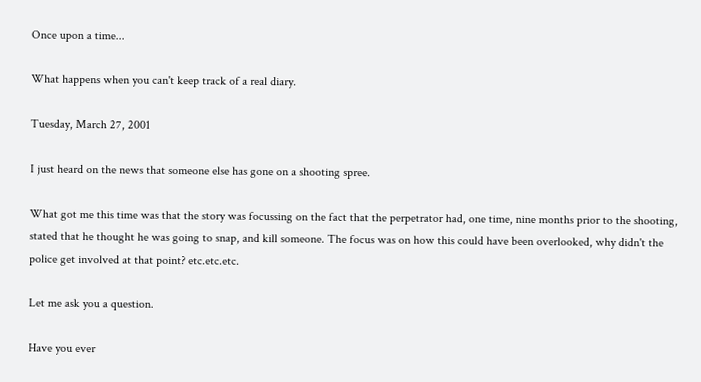Once upon a time...

What happens when you can't keep track of a real diary.

Tuesday, March 27, 2001

I just heard on the news that someone else has gone on a shooting spree.

What got me this time was that the story was focussing on the fact that the perpetrator had, one time, nine months prior to the shooting, stated that he thought he was going to snap, and kill someone. The focus was on how this could have been overlooked, why didn't the police get involved at that point? etc.etc.etc.

Let me ask you a question.

Have you ever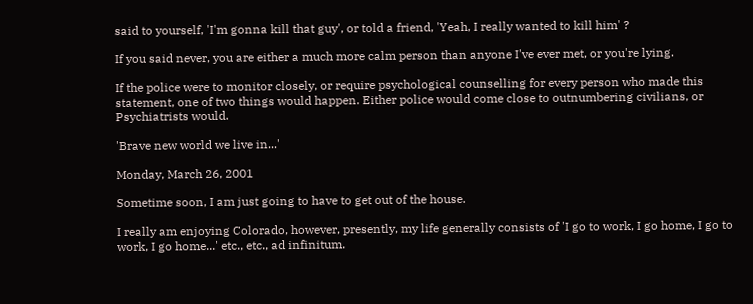said to yourself, 'I'm gonna kill that guy', or told a friend, 'Yeah, I really wanted to kill him' ?

If you said never, you are either a much more calm person than anyone I've ever met, or you're lying.

If the police were to monitor closely, or require psychological counselling for every person who made this statement, one of two things would happen. Either police would come close to outnumbering civilians, or Psychiatrists would.

'Brave new world we live in...'

Monday, March 26, 2001

Sometime soon, I am just going to have to get out of the house.

I really am enjoying Colorado, however, presently, my life generally consists of 'I go to work, I go home, I go to work, I go home...' etc., etc., ad infinitum.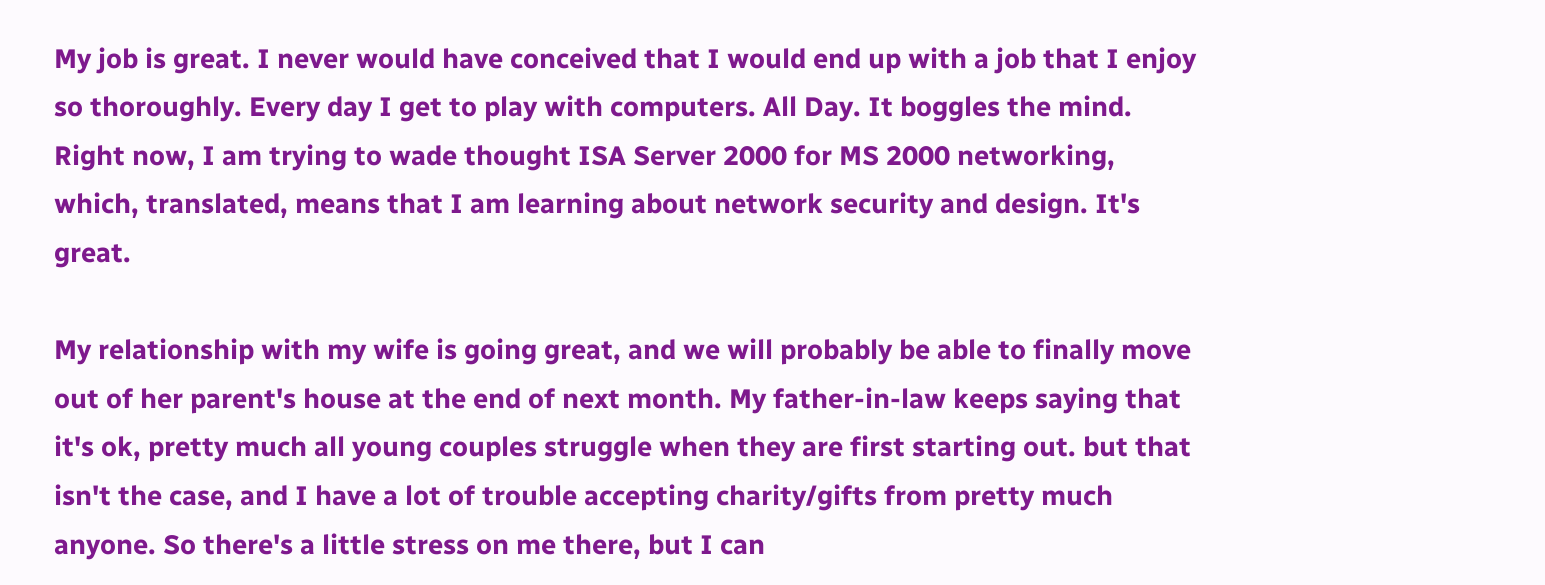My job is great. I never would have conceived that I would end up with a job that I enjoy so thoroughly. Every day I get to play with computers. All Day. It boggles the mind. Right now, I am trying to wade thought ISA Server 2000 for MS 2000 networking, which, translated, means that I am learning about network security and design. It's great.

My relationship with my wife is going great, and we will probably be able to finally move out of her parent's house at the end of next month. My father-in-law keeps saying that it's ok, pretty much all young couples struggle when they are first starting out. but that isn't the case, and I have a lot of trouble accepting charity/gifts from pretty much anyone. So there's a little stress on me there, but I can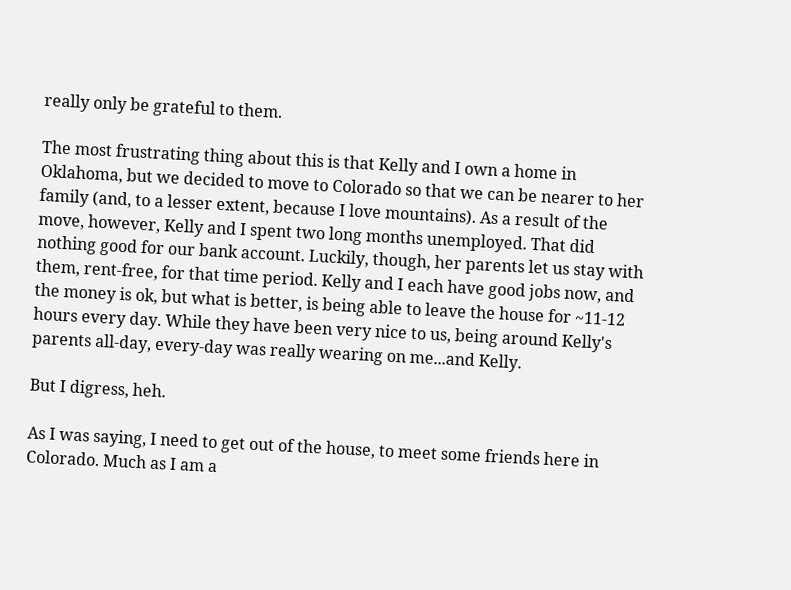really only be grateful to them.

The most frustrating thing about this is that Kelly and I own a home in Oklahoma, but we decided to move to Colorado so that we can be nearer to her family (and, to a lesser extent, because I love mountains). As a result of the move, however, Kelly and I spent two long months unemployed. That did nothing good for our bank account. Luckily, though, her parents let us stay with them, rent-free, for that time period. Kelly and I each have good jobs now, and the money is ok, but what is better, is being able to leave the house for ~11-12 hours every day. While they have been very nice to us, being around Kelly's parents all-day, every-day was really wearing on me...and Kelly.

But I digress, heh.

As I was saying, I need to get out of the house, to meet some friends here in Colorado. Much as I am a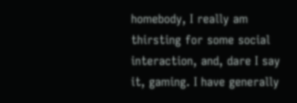homebody, I really am thirsting for some social interaction, and, dare I say it, gaming. I have generally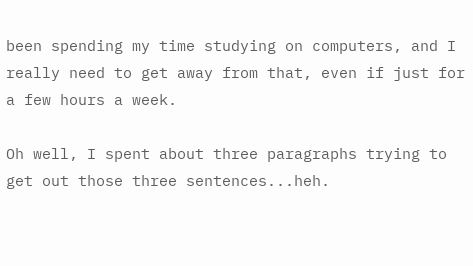been spending my time studying on computers, and I really need to get away from that, even if just for a few hours a week.

Oh well, I spent about three paragraphs trying to get out those three sentences...heh.